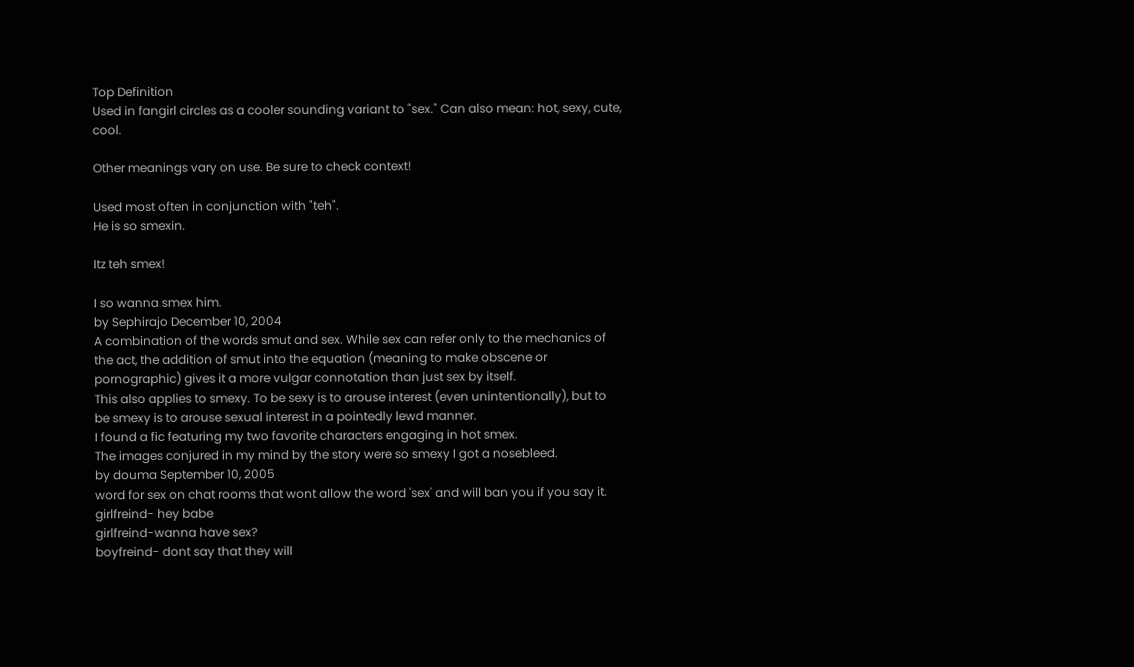Top Definition
Used in fangirl circles as a cooler sounding variant to "sex." Can also mean: hot, sexy, cute, cool.

Other meanings vary on use. Be sure to check context!

Used most often in conjunction with "teh".
He is so smexin.

Itz teh smex!

I so wanna smex him.
by Sephirajo December 10, 2004
A combination of the words smut and sex. While sex can refer only to the mechanics of the act, the addition of smut into the equation (meaning to make obscene or pornographic) gives it a more vulgar connotation than just sex by itself.
This also applies to smexy. To be sexy is to arouse interest (even unintentionally), but to be smexy is to arouse sexual interest in a pointedly lewd manner.
I found a fic featuring my two favorite characters engaging in hot smex.
The images conjured in my mind by the story were so smexy I got a nosebleed.
by douma September 10, 2005
word for sex on chat rooms that wont allow the word 'sex' and will ban you if you say it.
girlfreind- hey babe
girlfreind-wanna have sex?
boyfreind- dont say that they will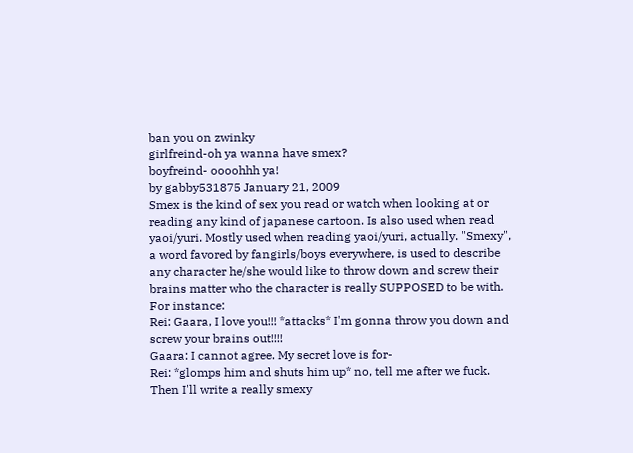ban you on zwinky
girlfreind-oh ya wanna have smex?
boyfreind- oooohhh ya!
by gabby531875 January 21, 2009
Smex is the kind of sex you read or watch when looking at or reading any kind of japanese cartoon. Is also used when read yaoi/yuri. Mostly used when reading yaoi/yuri, actually. "Smexy", a word favored by fangirls/boys everywhere, is used to describe any character he/she would like to throw down and screw their brains matter who the character is really SUPPOSED to be with. For instance:
Rei: Gaara, I love you!!! *attacks* I'm gonna throw you down and screw your brains out!!!!
Gaara: I cannot agree. My secret love is for-
Rei: *glomps him and shuts him up* no, tell me after we fuck. Then I'll write a really smexy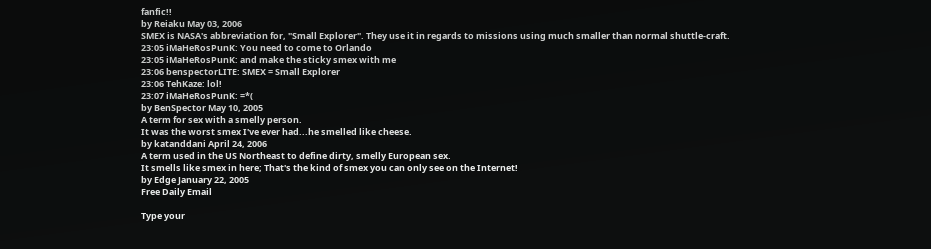fanfic!!
by Reiaku May 03, 2006
SMEX is NASA's abbreviation for, "Small Explorer". They use it in regards to missions using much smaller than normal shuttle-craft.
23:05 iMaHeRosPunK: You need to come to Orlando
23:05 iMaHeRosPunK: and make the sticky smex with me
23:06 benspectorLITE: SMEX = Small Explorer
23:06 TehKaze: lol!
23:07 iMaHeRosPunK: =*(
by BenSpector May 10, 2005
A term for sex with a smelly person.
It was the worst smex I've ever had...he smelled like cheese.
by katanddani April 24, 2006
A term used in the US Northeast to define dirty, smelly European sex.
It smells like smex in here; That's the kind of smex you can only see on the Internet!
by Edge January 22, 2005
Free Daily Email

Type your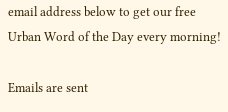email address below to get our free Urban Word of the Day every morning!

Emails are sent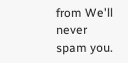from We'll never spam you.